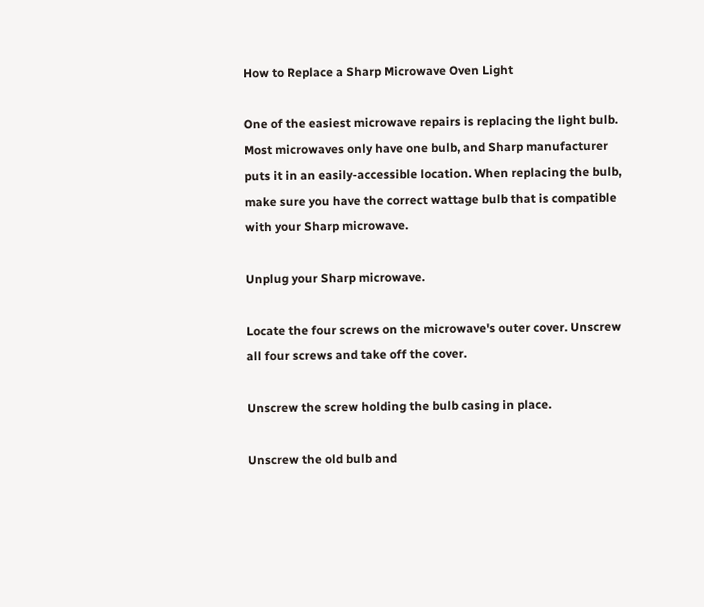How to Replace a Sharp Microwave Oven Light

One of the easiest microwave repairs is replacing the light bulb. Most microwaves only have one bulb, and Sharp manufacturer puts it in an easily-accessible location. When replacing the bulb, make sure you have the correct wattage bulb that is compatible with your Sharp microwave.

Unplug your Sharp microwave.

Locate the four screws on the microwave's outer cover. Unscrew all four screws and take off the cover.

Unscrew the screw holding the bulb casing in place.

Unscrew the old bulb and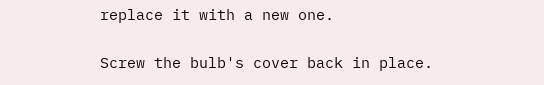replace it with a new one.

Screw the bulb's cover back in place.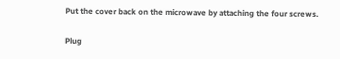Put the cover back on the microwave by attaching the four screws.

Plug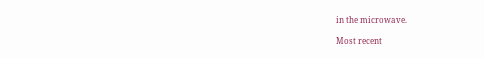in the microwave.

Most recent